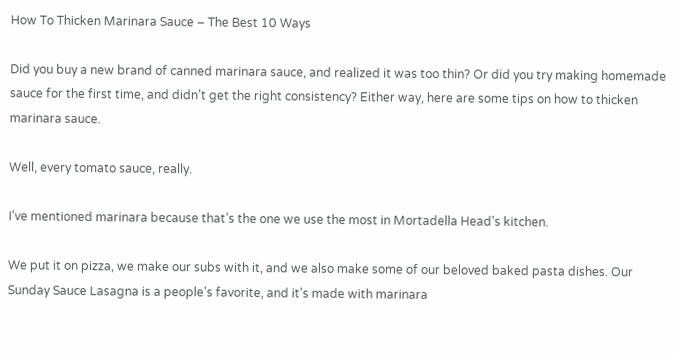How To Thicken Marinara Sauce – The Best 10 Ways

Did you buy a new brand of canned marinara sauce, and realized it was too thin? Or did you try making homemade sauce for the first time, and didn’t get the right consistency? Either way, here are some tips on how to thicken marinara sauce.

Well, every tomato sauce, really.

I’ve mentioned marinara because that’s the one we use the most in Mortadella Head’s kitchen.

We put it on pizza, we make our subs with it, and we also make some of our beloved baked pasta dishes. Our Sunday Sauce Lasagna is a people’s favorite, and it’s made with marinara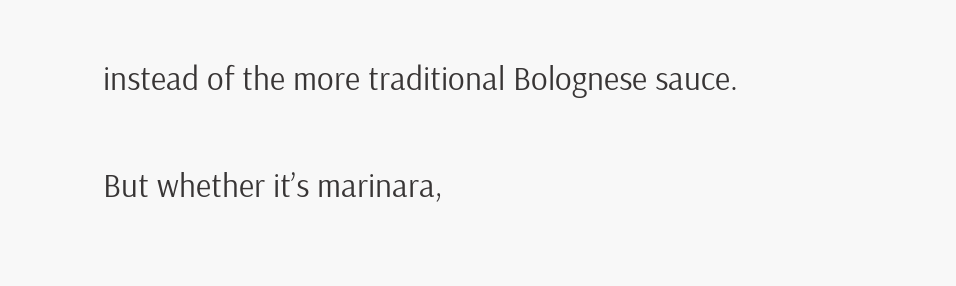instead of the more traditional Bolognese sauce.

But whether it’s marinara,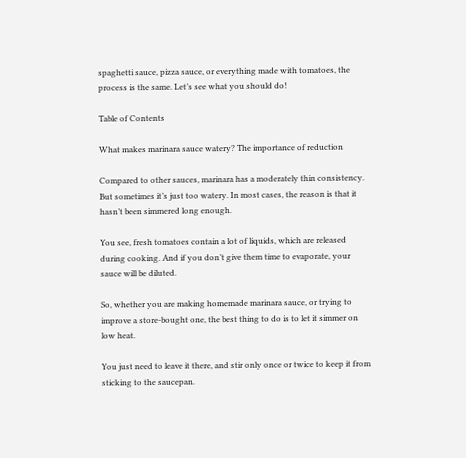spaghetti sauce, pizza sauce, or everything made with tomatoes, the process is the same. Let’s see what you should do!

Table of Contents

What makes marinara sauce watery? The importance of reduction

Compared to other sauces, marinara has a moderately thin consistency. But sometimes it’s just too watery. In most cases, the reason is that it hasn’t been simmered long enough.

You see, fresh tomatoes contain a lot of liquids, which are released during cooking. And if you don’t give them time to evaporate, your sauce will be diluted.

So, whether you are making homemade marinara sauce, or trying to improve a store-bought one, the best thing to do is to let it simmer on low heat.

You just need to leave it there, and stir only once or twice to keep it from sticking to the saucepan.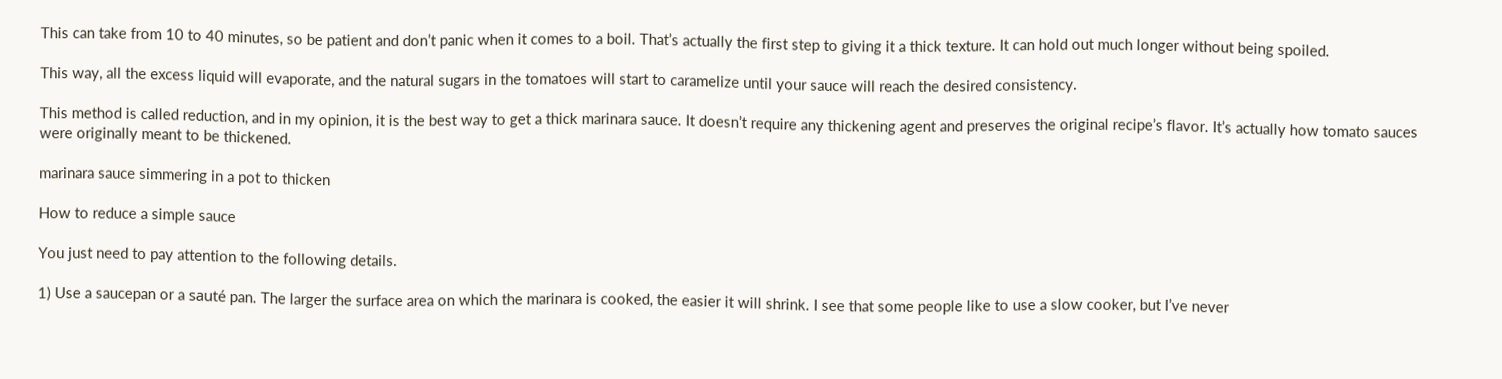This can take from 10 to 40 minutes, so be patient and don’t panic when it comes to a boil. That’s actually the first step to giving it a thick texture. It can hold out much longer without being spoiled.

This way, all the excess liquid will evaporate, and the natural sugars in the tomatoes will start to caramelize until your sauce will reach the desired consistency.

This method is called reduction, and in my opinion, it is the best way to get a thick marinara sauce. It doesn’t require any thickening agent and preserves the original recipe’s flavor. It’s actually how tomato sauces were originally meant to be thickened.

marinara sauce simmering in a pot to thicken

How to reduce a simple sauce

You just need to pay attention to the following details.

1) Use a saucepan or a sauté pan. The larger the surface area on which the marinara is cooked, the easier it will shrink. I see that some people like to use a slow cooker, but I’ve never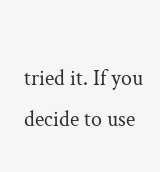tried it. If you decide to use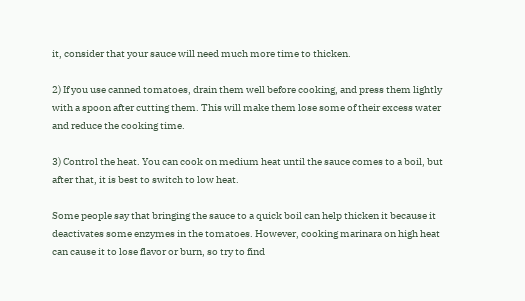it, consider that your sauce will need much more time to thicken.

2) If you use canned tomatoes, drain them well before cooking, and press them lightly with a spoon after cutting them. This will make them lose some of their excess water and reduce the cooking time.

3) Control the heat. You can cook on medium heat until the sauce comes to a boil, but after that, it is best to switch to low heat.

Some people say that bringing the sauce to a quick boil can help thicken it because it deactivates some enzymes in the tomatoes. However, cooking marinara on high heat can cause it to lose flavor or burn, so try to find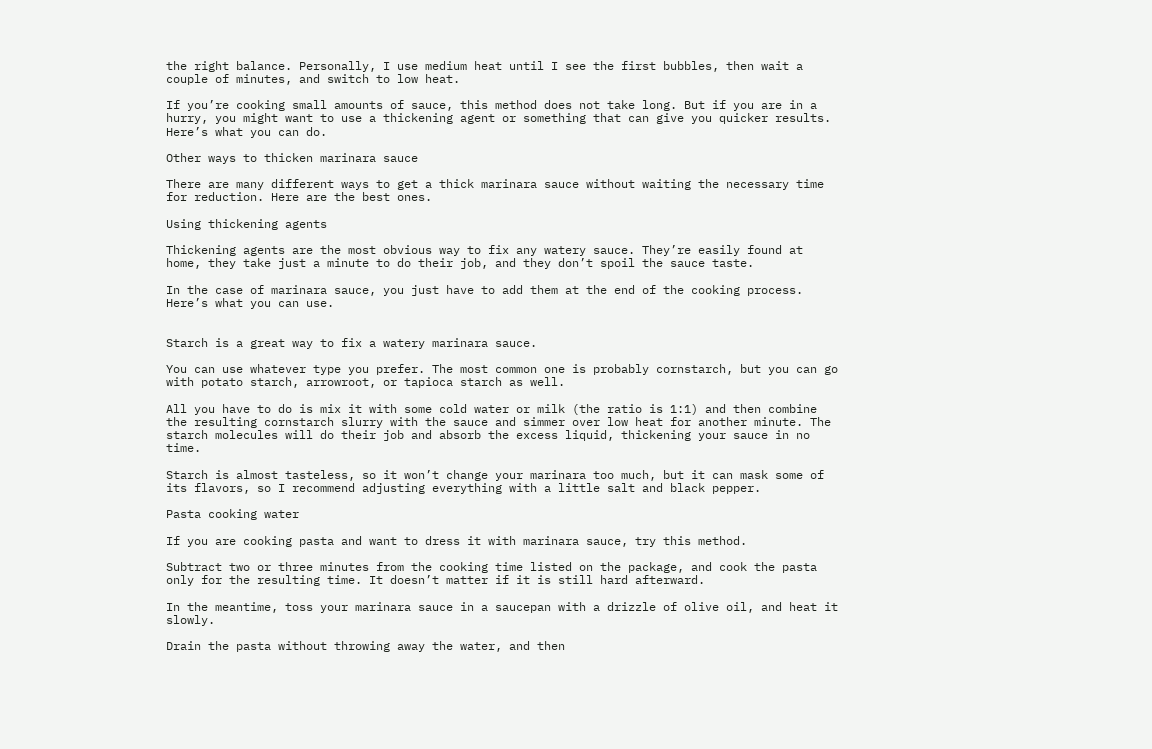the right balance. Personally, I use medium heat until I see the first bubbles, then wait a couple of minutes, and switch to low heat.

If you’re cooking small amounts of sauce, this method does not take long. But if you are in a hurry, you might want to use a thickening agent or something that can give you quicker results. Here’s what you can do.

Other ways to thicken marinara sauce

There are many different ways to get a thick marinara sauce without waiting the necessary time for reduction. Here are the best ones.

Using thickening agents

Thickening agents are the most obvious way to fix any watery sauce. They’re easily found at home, they take just a minute to do their job, and they don’t spoil the sauce taste.

In the case of marinara sauce, you just have to add them at the end of the cooking process. Here’s what you can use.


Starch is a great way to fix a watery marinara sauce.

You can use whatever type you prefer. The most common one is probably cornstarch, but you can go with potato starch, arrowroot, or tapioca starch as well.

All you have to do is mix it with some cold water or milk (the ratio is 1:1) and then combine the resulting cornstarch slurry with the sauce and simmer over low heat for another minute. The starch molecules will do their job and absorb the excess liquid, thickening your sauce in no time.

Starch is almost tasteless, so it won’t change your marinara too much, but it can mask some of its flavors, so I recommend adjusting everything with a little salt and black pepper.

Pasta cooking water

If you are cooking pasta and want to dress it with marinara sauce, try this method.

Subtract two or three minutes from the cooking time listed on the package, and cook the pasta only for the resulting time. It doesn’t matter if it is still hard afterward.

In the meantime, toss your marinara sauce in a saucepan with a drizzle of olive oil, and heat it slowly.

Drain the pasta without throwing away the water, and then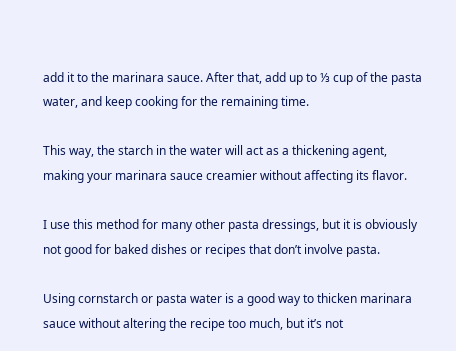add it to the marinara sauce. After that, add up to ⅓ cup of the pasta water, and keep cooking for the remaining time.

This way, the starch in the water will act as a thickening agent, making your marinara sauce creamier without affecting its flavor.

I use this method for many other pasta dressings, but it is obviously not good for baked dishes or recipes that don’t involve pasta.

Using cornstarch or pasta water is a good way to thicken marinara sauce without altering the recipe too much, but it’s not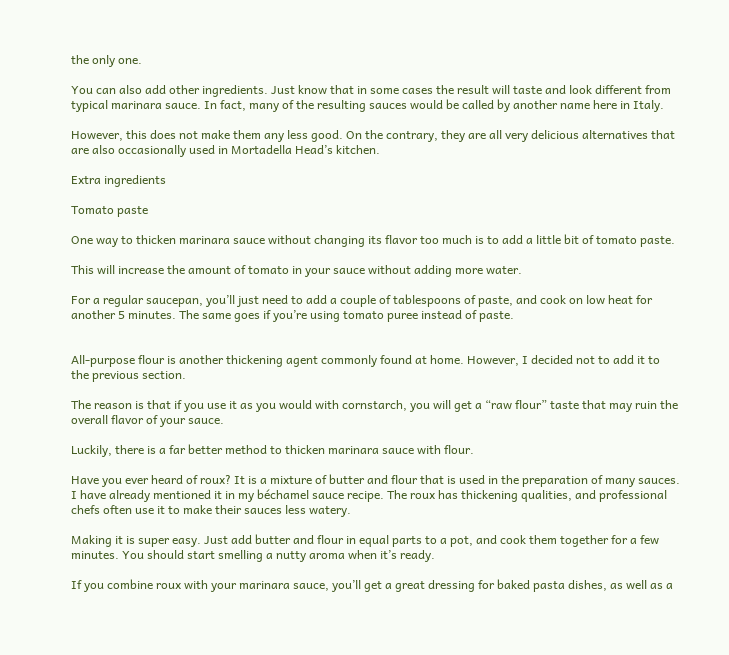the only one.

You can also add other ingredients. Just know that in some cases the result will taste and look different from typical marinara sauce. In fact, many of the resulting sauces would be called by another name here in Italy.

However, this does not make them any less good. On the contrary, they are all very delicious alternatives that are also occasionally used in Mortadella Head’s kitchen.

Extra ingredients

Tomato paste

One way to thicken marinara sauce without changing its flavor too much is to add a little bit of tomato paste.

This will increase the amount of tomato in your sauce without adding more water.

For a regular saucepan, you’ll just need to add a couple of tablespoons of paste, and cook on low heat for another 5 minutes. The same goes if you’re using tomato puree instead of paste.


All-purpose flour is another thickening agent commonly found at home. However, I decided not to add it to the previous section.

The reason is that if you use it as you would with cornstarch, you will get a “raw flour” taste that may ruin the overall flavor of your sauce.

Luckily, there is a far better method to thicken marinara sauce with flour.

Have you ever heard of roux? It is a mixture of butter and flour that is used in the preparation of many sauces. I have already mentioned it in my béchamel sauce recipe. The roux has thickening qualities, and professional chefs often use it to make their sauces less watery.

Making it is super easy. Just add butter and flour in equal parts to a pot, and cook them together for a few minutes. You should start smelling a nutty aroma when it’s ready.

If you combine roux with your marinara sauce, you’ll get a great dressing for baked pasta dishes, as well as a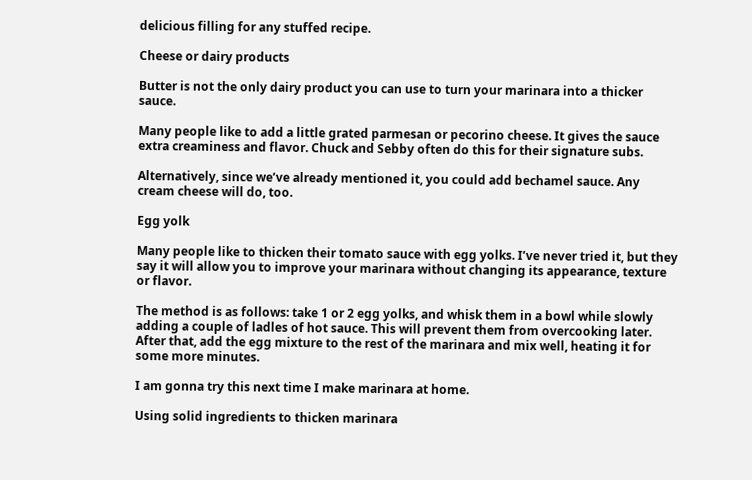delicious filling for any stuffed recipe.

Cheese or dairy products

Butter is not the only dairy product you can use to turn your marinara into a thicker sauce.

Many people like to add a little grated parmesan or pecorino cheese. It gives the sauce extra creaminess and flavor. Chuck and Sebby often do this for their signature subs.

Alternatively, since we’ve already mentioned it, you could add bechamel sauce. Any cream cheese will do, too.

Egg yolk

Many people like to thicken their tomato sauce with egg yolks. I’ve never tried it, but they say it will allow you to improve your marinara without changing its appearance, texture or flavor.

The method is as follows: take 1 or 2 egg yolks, and whisk them in a bowl while slowly adding a couple of ladles of hot sauce. This will prevent them from overcooking later. After that, add the egg mixture to the rest of the marinara and mix well, heating it for some more minutes.

I am gonna try this next time I make marinara at home.

Using solid ingredients to thicken marinara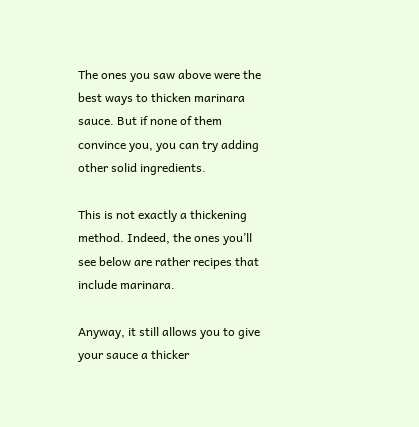The ones you saw above were the best ways to thicken marinara sauce. But if none of them convince you, you can try adding other solid ingredients.

This is not exactly a thickening method. Indeed, the ones you’ll see below are rather recipes that include marinara.

Anyway, it still allows you to give your sauce a thicker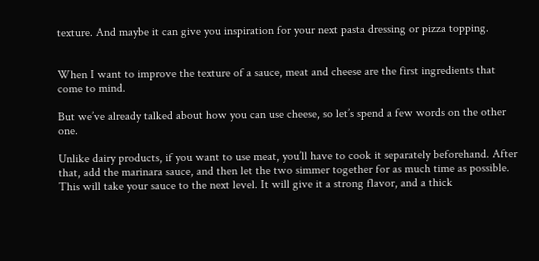texture. And maybe it can give you inspiration for your next pasta dressing or pizza topping.


When I want to improve the texture of a sauce, meat and cheese are the first ingredients that come to mind.

But we’ve already talked about how you can use cheese, so let’s spend a few words on the other one.

Unlike dairy products, if you want to use meat, you’ll have to cook it separately beforehand. After that, add the marinara sauce, and then let the two simmer together for as much time as possible. This will take your sauce to the next level. It will give it a strong flavor, and a thick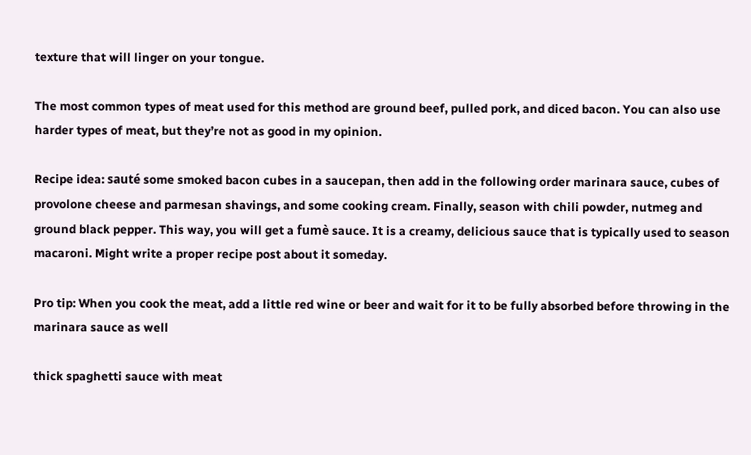texture that will linger on your tongue.

The most common types of meat used for this method are ground beef, pulled pork, and diced bacon. You can also use harder types of meat, but they’re not as good in my opinion.

Recipe idea: sauté some smoked bacon cubes in a saucepan, then add in the following order marinara sauce, cubes of provolone cheese and parmesan shavings, and some cooking cream. Finally, season with chili powder, nutmeg and ground black pepper. This way, you will get a fumè sauce. It is a creamy, delicious sauce that is typically used to season macaroni. Might write a proper recipe post about it someday.

Pro tip: When you cook the meat, add a little red wine or beer and wait for it to be fully absorbed before throwing in the marinara sauce as well

thick spaghetti sauce with meat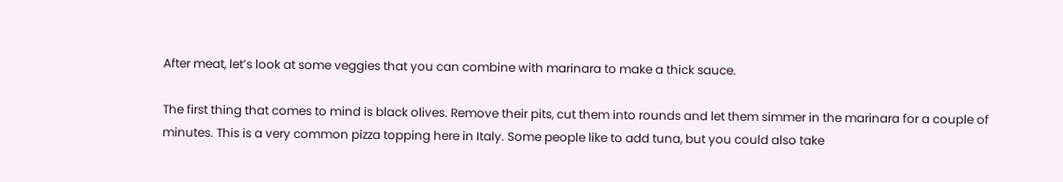After meat, let’s look at some veggies that you can combine with marinara to make a thick sauce.

The first thing that comes to mind is black olives. Remove their pits, cut them into rounds and let them simmer in the marinara for a couple of minutes. This is a very common pizza topping here in Italy. Some people like to add tuna, but you could also take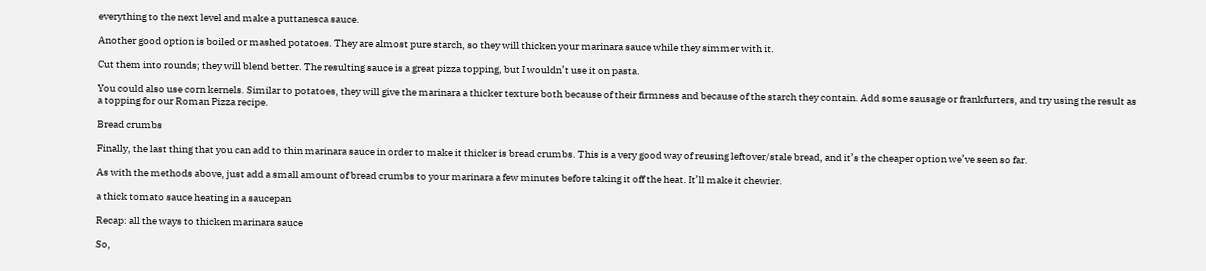everything to the next level and make a puttanesca sauce.

Another good option is boiled or mashed potatoes. They are almost pure starch, so they will thicken your marinara sauce while they simmer with it.

Cut them into rounds; they will blend better. The resulting sauce is a great pizza topping, but I wouldn’t use it on pasta.

You could also use corn kernels. Similar to potatoes, they will give the marinara a thicker texture both because of their firmness and because of the starch they contain. Add some sausage or frankfurters, and try using the result as a topping for our Roman Pizza recipe.

Bread crumbs

Finally, the last thing that you can add to thin marinara sauce in order to make it thicker is bread crumbs. This is a very good way of reusing leftover/stale bread, and it’s the cheaper option we’ve seen so far.

As with the methods above, just add a small amount of bread crumbs to your marinara a few minutes before taking it off the heat. It’ll make it chewier.

a thick tomato sauce heating in a saucepan

Recap: all the ways to thicken marinara sauce

So,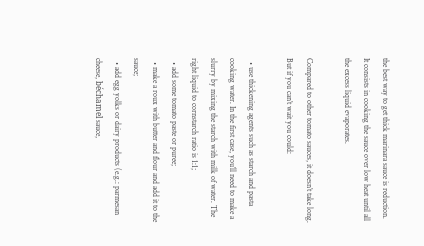the best way to get thick marinara sauce is reduction. It consists in cooking the sauce over low heat until all the excess liquid evaporates.

Compared to other tomato sauces, it doesn’t take long. But if you can’t wait you could:

  • use thickening agents such as starch and pasta cooking water. In the first case, you’ll need to make a slurry by mixing the starch with milk of water. The right liquid to cornstarch ratio is 1:1;
  • add some tomato paste or puree;
  • make a roux with butter and flour and add it to the sauce;
  • add egg yolks or dairy products (e.g.: parmesan cheese, béchamel sauce,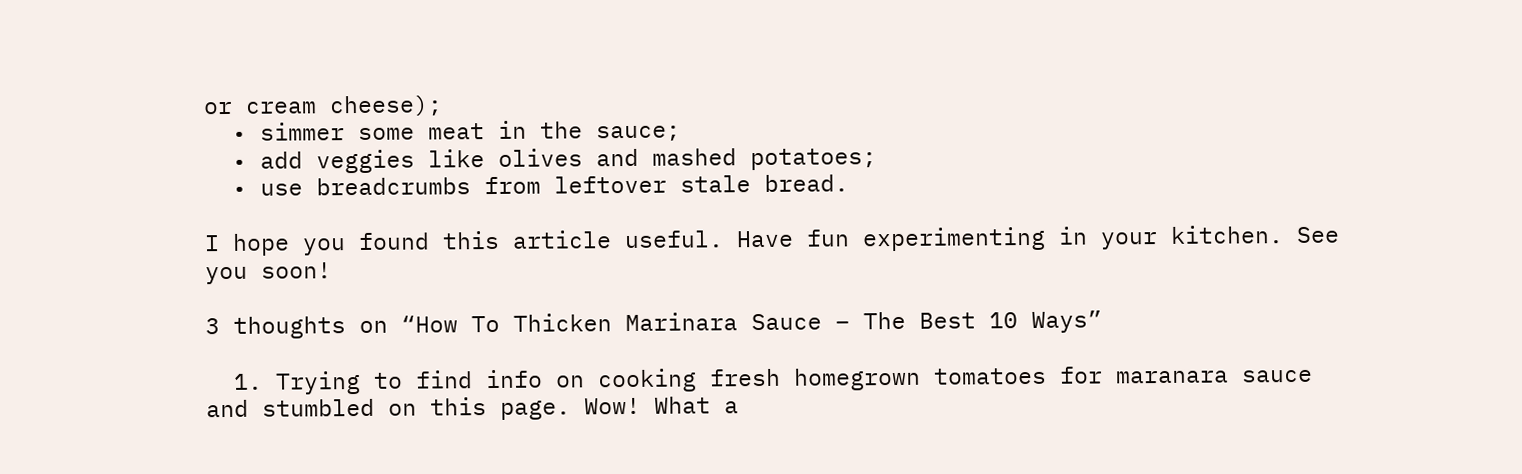or cream cheese);
  • simmer some meat in the sauce;
  • add veggies like olives and mashed potatoes;
  • use breadcrumbs from leftover stale bread.

I hope you found this article useful. Have fun experimenting in your kitchen. See you soon!

3 thoughts on “How To Thicken Marinara Sauce – The Best 10 Ways”

  1. Trying to find info on cooking fresh homegrown tomatoes for maranara sauce and stumbled on this page. Wow! What a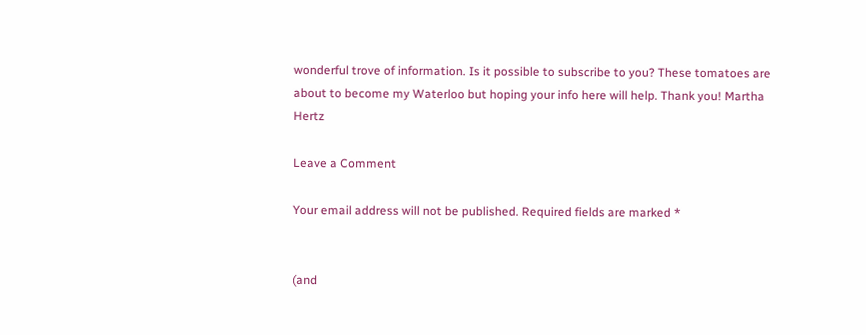wonderful trove of information. Is it possible to subscribe to you? These tomatoes are about to become my Waterloo but hoping your info here will help. Thank you! Martha Hertz

Leave a Comment

Your email address will not be published. Required fields are marked *


(and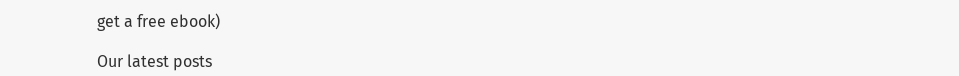get a free ebook)

Our latest posts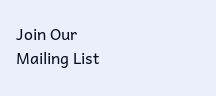Join Our Mailing List